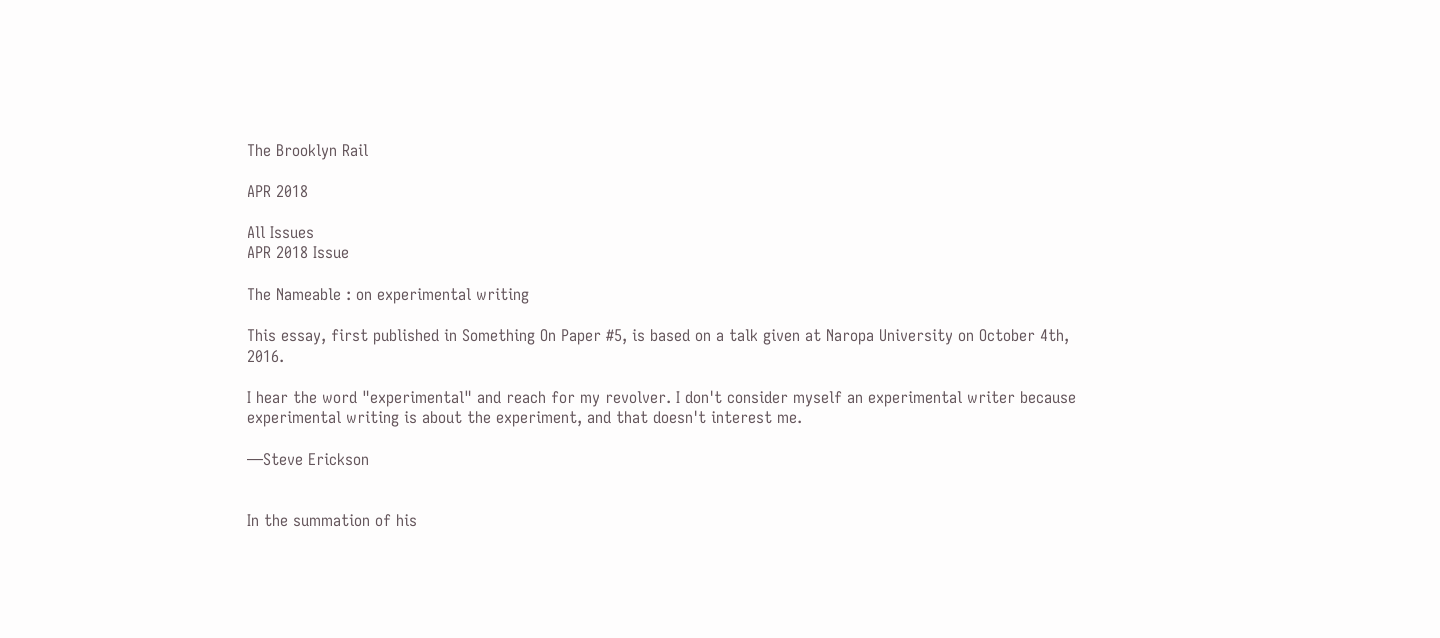The Brooklyn Rail

APR 2018

All Issues
APR 2018 Issue

The Nameable : on experimental writing

This essay, first published in Something On Paper #5, is based on a talk given at Naropa University on October 4th, 2016.

I hear the word "experimental" and reach for my revolver. I don't consider myself an experimental writer because experimental writing is about the experiment, and that doesn't interest me.

—Steve Erickson


In the summation of his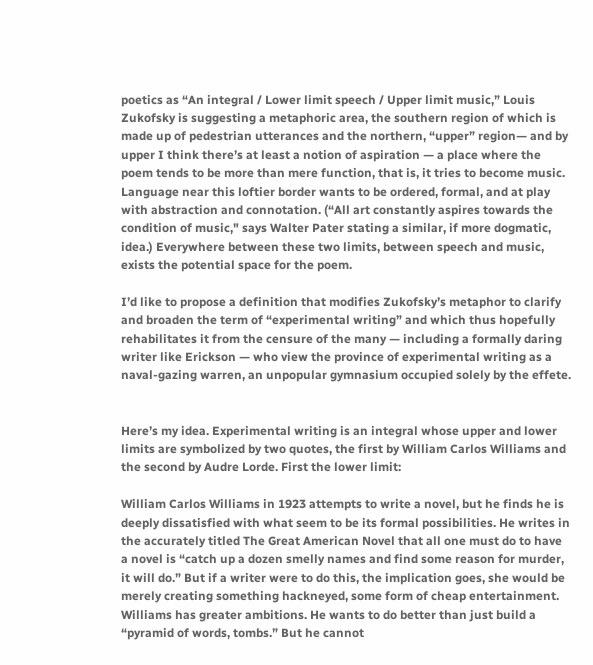poetics as “An integral / Lower limit speech / Upper limit music,” Louis Zukofsky is suggesting a metaphoric area, the southern region of which is made up of pedestrian utterances and the northern, “upper” region— and by upper I think there’s at least a notion of aspiration — a place where the poem tends to be more than mere function, that is, it tries to become music. Language near this loftier border wants to be ordered, formal, and at play with abstraction and connotation. (“All art constantly aspires towards the condition of music," says Walter Pater stating a similar, if more dogmatic, idea.) Everywhere between these two limits, between speech and music, exists the potential space for the poem.

I’d like to propose a definition that modifies Zukofsky’s metaphor to clarify and broaden the term of “experimental writing” and which thus hopefully rehabilitates it from the censure of the many — including a formally daring writer like Erickson — who view the province of experimental writing as a naval-gazing warren, an unpopular gymnasium occupied solely by the effete.


Here’s my idea. Experimental writing is an integral whose upper and lower limits are symbolized by two quotes, the first by William Carlos Williams and the second by Audre Lorde. First the lower limit:

William Carlos Williams in 1923 attempts to write a novel, but he finds he is deeply dissatisfied with what seem to be its formal possibilities. He writes in the accurately titled The Great American Novel that all one must do to have a novel is “catch up a dozen smelly names and find some reason for murder, it will do.” But if a writer were to do this, the implication goes, she would be merely creating something hackneyed, some form of cheap entertainment. Williams has greater ambitions. He wants to do better than just build a “pyramid of words, tombs.” But he cannot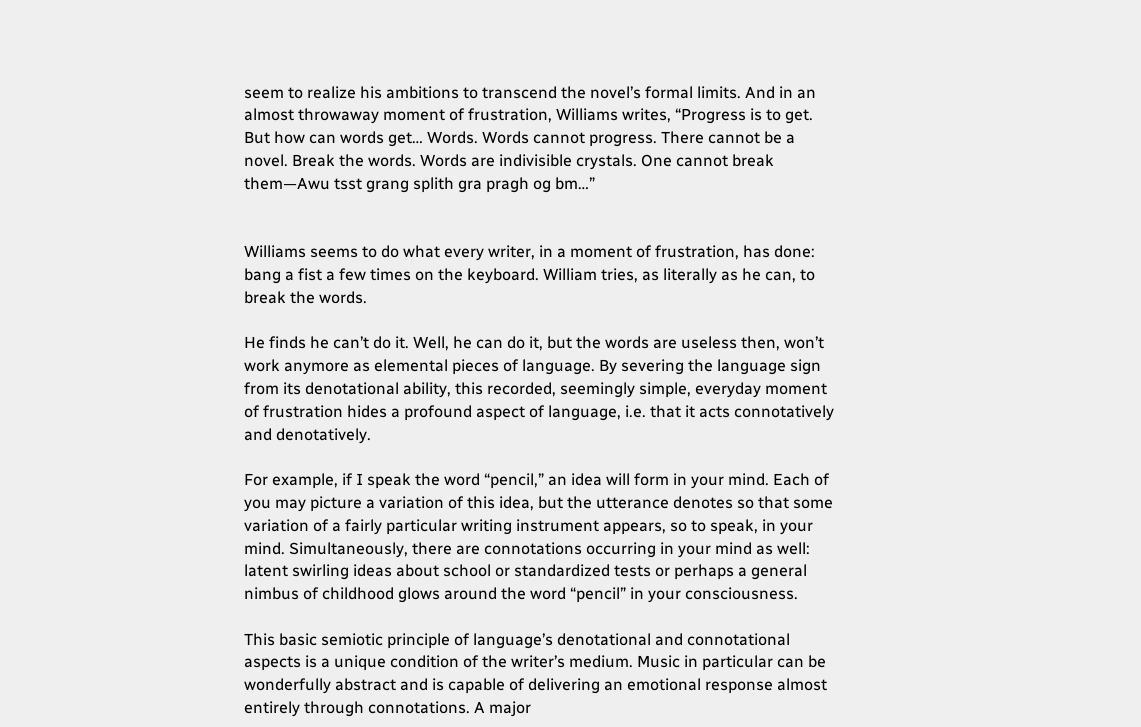seem to realize his ambitions to transcend the novel’s formal limits. And in an almost throwaway moment of frustration, Williams writes, “Progress is to get. But how can words get… Words. Words cannot progress. There cannot be a novel. Break the words. Words are indivisible crystals. One cannot break them—Awu tsst grang splith gra pragh og bm…”


Williams seems to do what every writer, in a moment of frustration, has done: bang a fist a few times on the keyboard. William tries, as literally as he can, to break the words.

He finds he can’t do it. Well, he can do it, but the words are useless then, won’t work anymore as elemental pieces of language. By severing the language sign from its denotational ability, this recorded, seemingly simple, everyday moment of frustration hides a profound aspect of language, i.e. that it acts connotatively and denotatively.

For example, if I speak the word “pencil,” an idea will form in your mind. Each of you may picture a variation of this idea, but the utterance denotes so that some variation of a fairly particular writing instrument appears, so to speak, in your mind. Simultaneously, there are connotations occurring in your mind as well: latent swirling ideas about school or standardized tests or perhaps a general nimbus of childhood glows around the word “pencil” in your consciousness.

This basic semiotic principle of language’s denotational and connotational aspects is a unique condition of the writer’s medium. Music in particular can be wonderfully abstract and is capable of delivering an emotional response almost entirely through connotations. A major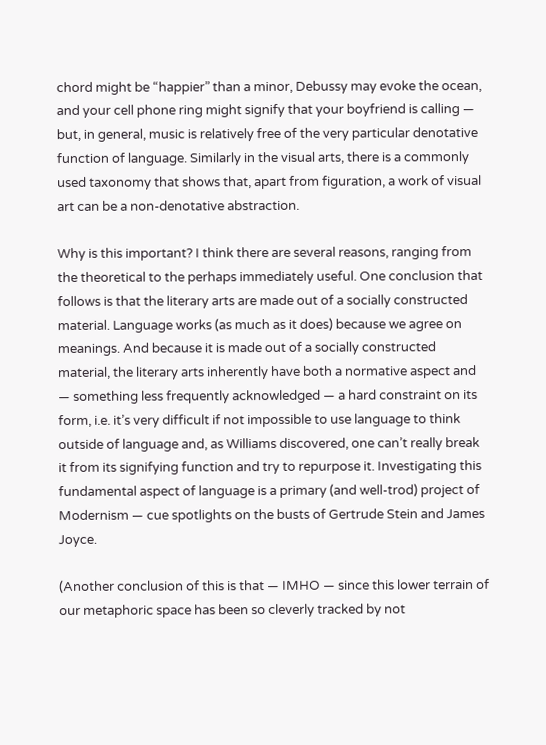chord might be “happier” than a minor, Debussy may evoke the ocean, and your cell phone ring might signify that your boyfriend is calling — but, in general, music is relatively free of the very particular denotative function of language. Similarly in the visual arts, there is a commonly used taxonomy that shows that, apart from figuration, a work of visual art can be a non-denotative abstraction.

Why is this important? I think there are several reasons, ranging from the theoretical to the perhaps immediately useful. One conclusion that follows is that the literary arts are made out of a socially constructed material. Language works (as much as it does) because we agree on meanings. And because it is made out of a socially constructed material, the literary arts inherently have both a normative aspect and — something less frequently acknowledged — a hard constraint on its form, i.e. it’s very difficult if not impossible to use language to think outside of language and, as Williams discovered, one can’t really break it from its signifying function and try to repurpose it. Investigating this fundamental aspect of language is a primary (and well-trod) project of Modernism — cue spotlights on the busts of Gertrude Stein and James Joyce.

(Another conclusion of this is that — IMHO — since this lower terrain of our metaphoric space has been so cleverly tracked by not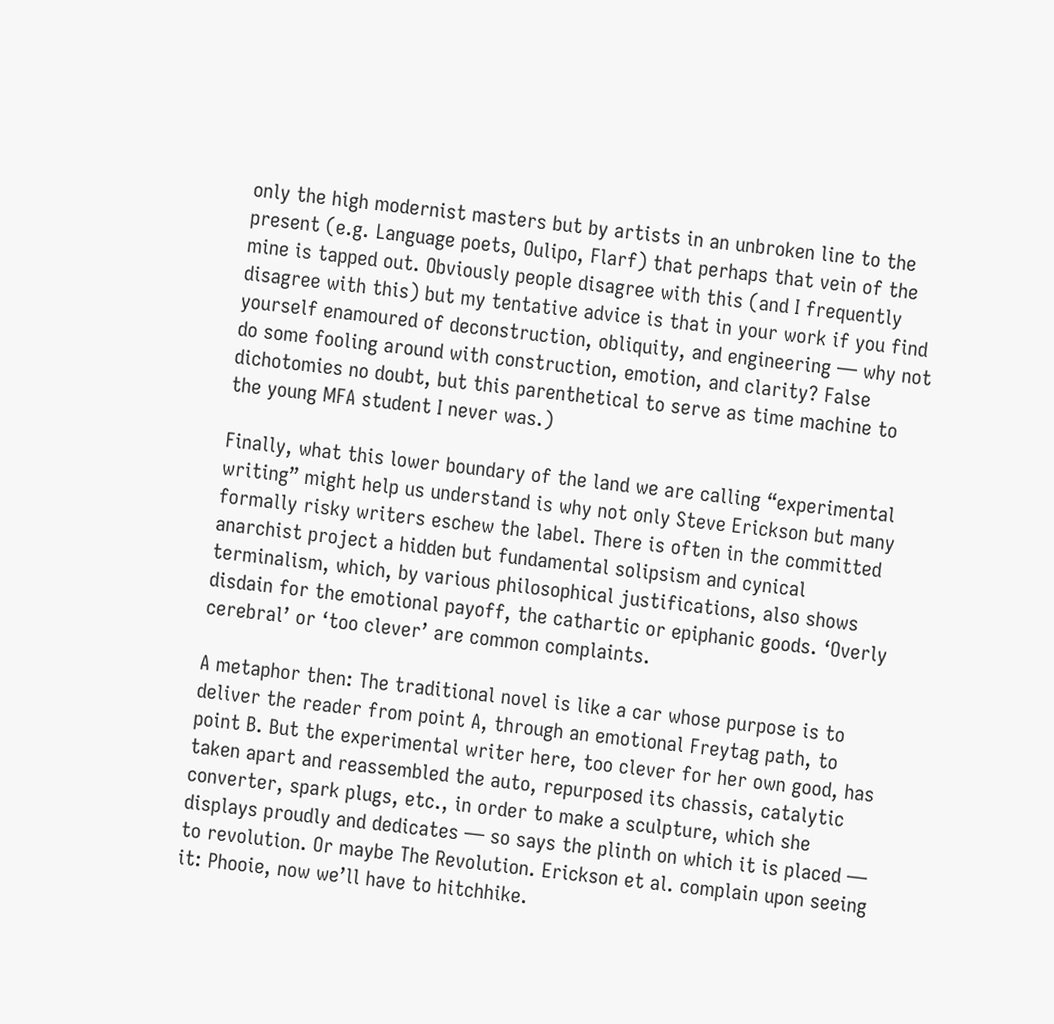only the high modernist masters but by artists in an unbroken line to the present (e.g. Language poets, Oulipo, Flarf) that perhaps that vein of the mine is tapped out. Obviously people disagree with this (and I frequently disagree with this) but my tentative advice is that in your work if you find yourself enamoured of deconstruction, obliquity, and engineering — why not do some fooling around with construction, emotion, and clarity? False dichotomies no doubt, but this parenthetical to serve as time machine to the young MFA student I never was.)

Finally, what this lower boundary of the land we are calling “experimental writing” might help us understand is why not only Steve Erickson but many formally risky writers eschew the label. There is often in the committed anarchist project a hidden but fundamental solipsism and cynical terminalism, which, by various philosophical justifications, also shows disdain for the emotional payoff, the cathartic or epiphanic goods. ‘Overly cerebral’ or ‘too clever’ are common complaints.

A metaphor then: The traditional novel is like a car whose purpose is to deliver the reader from point A, through an emotional Freytag path, to point B. But the experimental writer here, too clever for her own good, has taken apart and reassembled the auto, repurposed its chassis, catalytic converter, spark plugs, etc., in order to make a sculpture, which she displays proudly and dedicates — so says the plinth on which it is placed — to revolution. Or maybe The Revolution. Erickson et al. complain upon seeing it: Phooie, now we’ll have to hitchhike.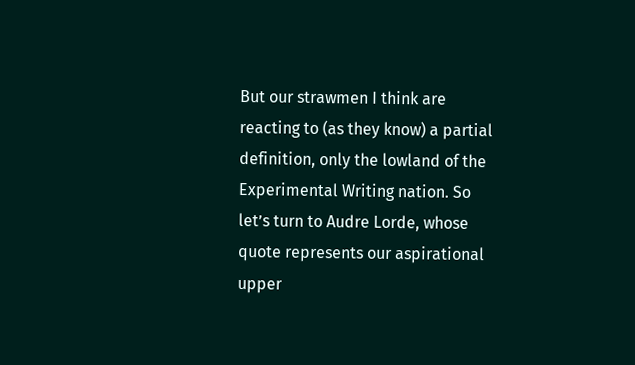But our strawmen I think are reacting to (as they know) a partial definition, only the lowland of the Experimental Writing nation. So let’s turn to Audre Lorde, whose quote represents our aspirational upper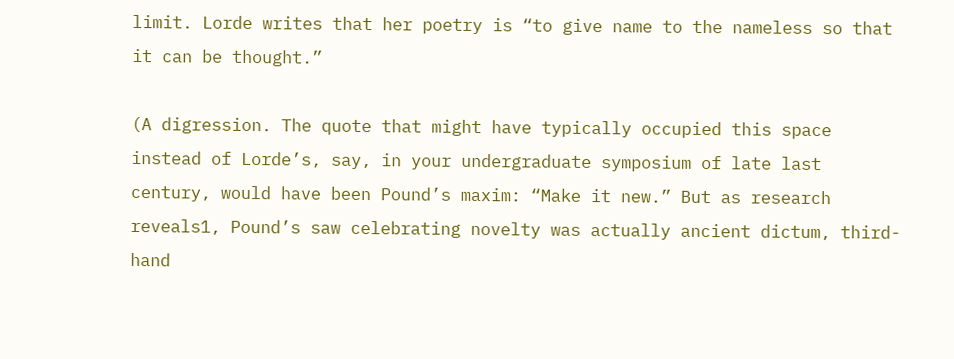limit. Lorde writes that her poetry is “to give name to the nameless so that it can be thought.”

(A digression. The quote that might have typically occupied this space instead of Lorde’s, say, in your undergraduate symposium of late last century, would have been Pound’s maxim: “Make it new.” But as research reveals1, Pound’s saw celebrating novelty was actually ancient dictum, third-hand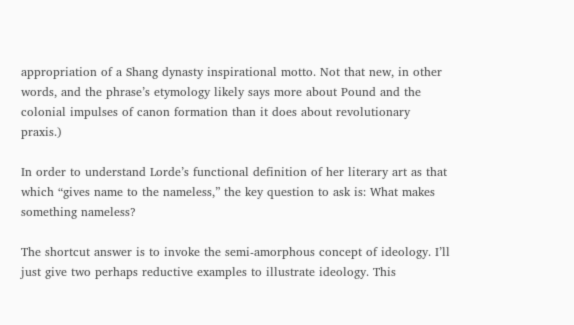appropriation of a Shang dynasty inspirational motto. Not that new, in other words, and the phrase’s etymology likely says more about Pound and the colonial impulses of canon formation than it does about revolutionary praxis.)

In order to understand Lorde’s functional definition of her literary art as that which “gives name to the nameless,” the key question to ask is: What makes something nameless?

The shortcut answer is to invoke the semi-amorphous concept of ideology. I’ll just give two perhaps reductive examples to illustrate ideology. This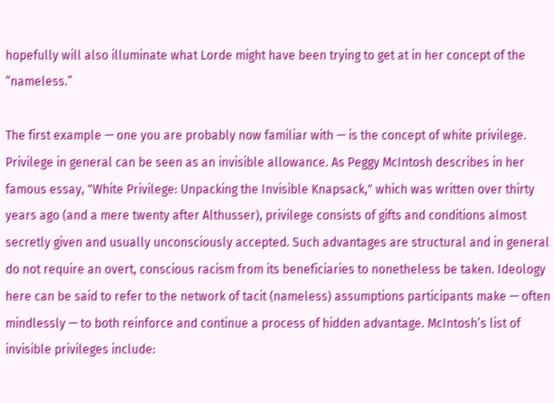hopefully will also illuminate what Lorde might have been trying to get at in her concept of the “nameless.”

The first example — one you are probably now familiar with — is the concept of white privilege. Privilege in general can be seen as an invisible allowance. As Peggy McIntosh describes in her famous essay, "White Privilege: Unpacking the Invisible Knapsack," which was written over thirty years ago (and a mere twenty after Althusser), privilege consists of gifts and conditions almost secretly given and usually unconsciously accepted. Such advantages are structural and in general do not require an overt, conscious racism from its beneficiaries to nonetheless be taken. Ideology here can be said to refer to the network of tacit (nameless) assumptions participants make — often mindlessly — to both reinforce and continue a process of hidden advantage. McIntosh’s list of invisible privileges include: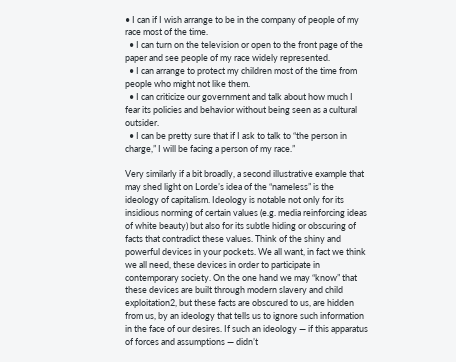• I can if I wish arrange to be in the company of people of my race most of the time.
  • I can turn on the television or open to the front page of the paper and see people of my race widely represented.
  • I can arrange to protect my children most of the time from people who might not like them.
  • I can criticize our government and talk about how much I fear its policies and behavior without being seen as a cultural outsider.
  • I can be pretty sure that if I ask to talk to “the person in charge,” I will be facing a person of my race.”

Very similarly if a bit broadly, a second illustrative example that may shed light on Lorde’s idea of the “nameless” is the ideology of capitalism. Ideology is notable not only for its insidious norming of certain values (e.g. media reinforcing ideas of white beauty) but also for its subtle hiding or obscuring of facts that contradict these values. Think of the shiny and powerful devices in your pockets. We all want, in fact we think we all need, these devices in order to participate in contemporary society. On the one hand we may “know” that these devices are built through modern slavery and child exploitation2, but these facts are obscured to us, are hidden from us, by an ideology that tells us to ignore such information in the face of our desires. If such an ideology — if this apparatus of forces and assumptions — didn’t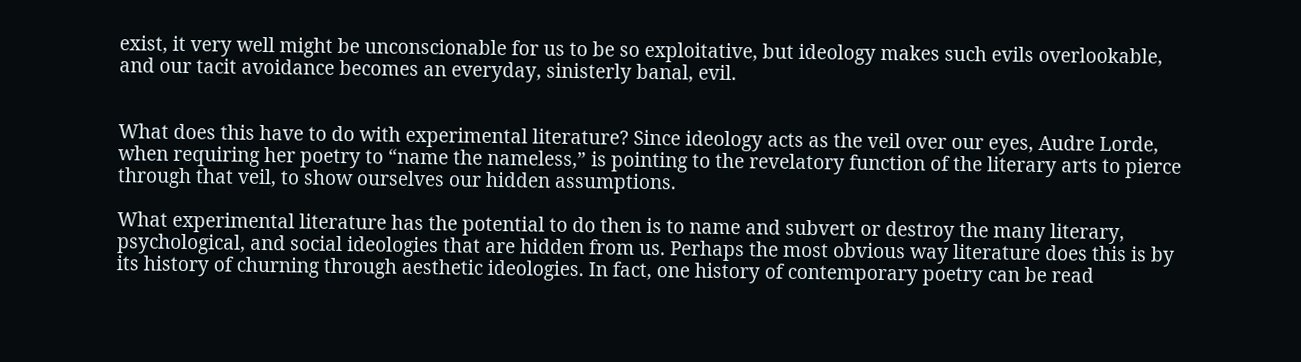exist, it very well might be unconscionable for us to be so exploitative, but ideology makes such evils overlookable, and our tacit avoidance becomes an everyday, sinisterly banal, evil.


What does this have to do with experimental literature? Since ideology acts as the veil over our eyes, Audre Lorde, when requiring her poetry to “name the nameless,” is pointing to the revelatory function of the literary arts to pierce through that veil, to show ourselves our hidden assumptions.

What experimental literature has the potential to do then is to name and subvert or destroy the many literary, psychological, and social ideologies that are hidden from us. Perhaps the most obvious way literature does this is by its history of churning through aesthetic ideologies. In fact, one history of contemporary poetry can be read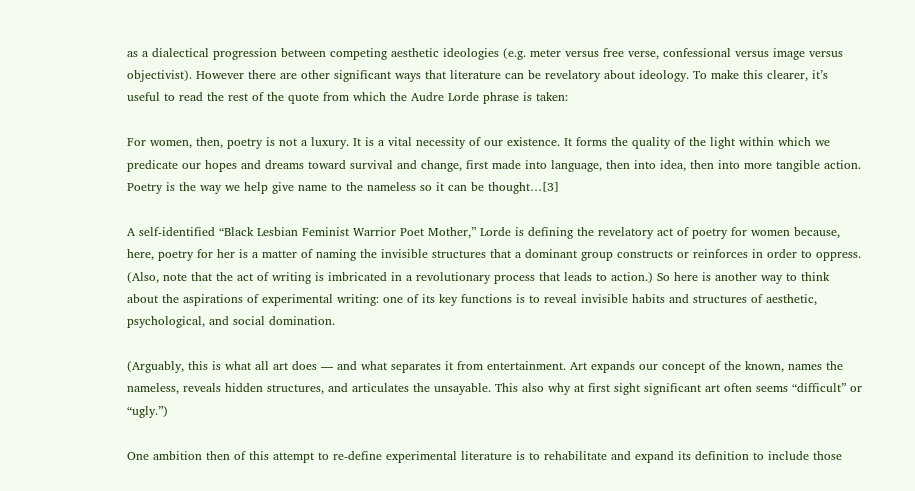as a dialectical progression between competing aesthetic ideologies (e.g. meter versus free verse, confessional versus image versus objectivist). However there are other significant ways that literature can be revelatory about ideology. To make this clearer, it’s useful to read the rest of the quote from which the Audre Lorde phrase is taken:

For women, then, poetry is not a luxury. It is a vital necessity of our existence. It forms the quality of the light within which we predicate our hopes and dreams toward survival and change, first made into language, then into idea, then into more tangible action. Poetry is the way we help give name to the nameless so it can be thought…[3]

A self-identified “Black Lesbian Feminist Warrior Poet Mother,” Lorde is defining the revelatory act of poetry for women because, here, poetry for her is a matter of naming the invisible structures that a dominant group constructs or reinforces in order to oppress. (Also, note that the act of writing is imbricated in a revolutionary process that leads to action.) So here is another way to think about the aspirations of experimental writing: one of its key functions is to reveal invisible habits and structures of aesthetic, psychological, and social domination.

(Arguably, this is what all art does — and what separates it from entertainment. Art expands our concept of the known, names the nameless, reveals hidden structures, and articulates the unsayable. This also why at first sight significant art often seems “difficult” or “ugly.”)

One ambition then of this attempt to re-define experimental literature is to rehabilitate and expand its definition to include those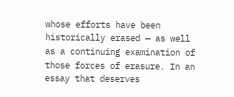whose efforts have been historically erased — as well as a continuing examination of those forces of erasure. In an essay that deserves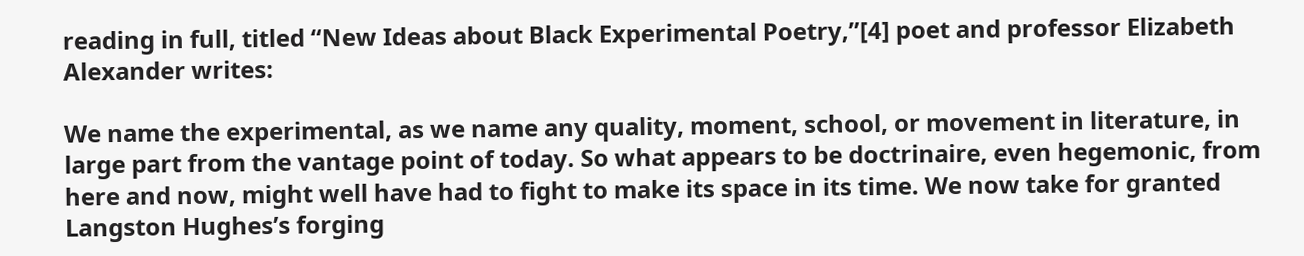reading in full, titled “New Ideas about Black Experimental Poetry,”[4] poet and professor Elizabeth Alexander writes:

We name the experimental, as we name any quality, moment, school, or movement in literature, in large part from the vantage point of today. So what appears to be doctrinaire, even hegemonic, from here and now, might well have had to fight to make its space in its time. We now take for granted Langston Hughes’s forging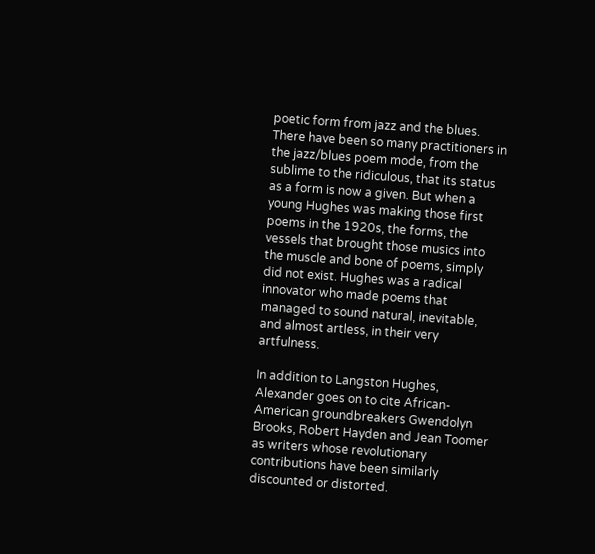poetic form from jazz and the blues. There have been so many practitioners in the jazz/blues poem mode, from the sublime to the ridiculous, that its status as a form is now a given. But when a young Hughes was making those first poems in the 1920s, the forms, the vessels that brought those musics into the muscle and bone of poems, simply did not exist. Hughes was a radical innovator who made poems that managed to sound natural, inevitable, and almost artless, in their very artfulness.

In addition to Langston Hughes, Alexander goes on to cite African-American groundbreakers Gwendolyn Brooks, Robert Hayden and Jean Toomer as writers whose revolutionary contributions have been similarly discounted or distorted.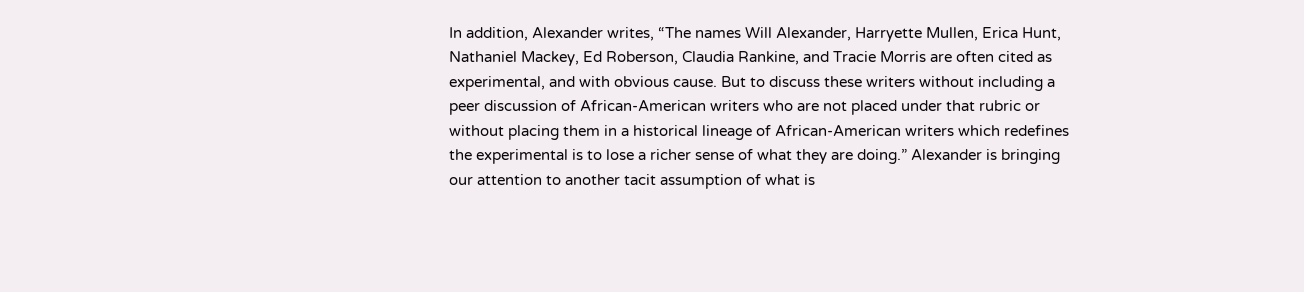In addition, Alexander writes, “The names Will Alexander, Harryette Mullen, Erica Hunt, Nathaniel Mackey, Ed Roberson, Claudia Rankine, and Tracie Morris are often cited as experimental, and with obvious cause. But to discuss these writers without including a peer discussion of African-American writers who are not placed under that rubric or without placing them in a historical lineage of African-American writers which redefines the experimental is to lose a richer sense of what they are doing.” Alexander is bringing our attention to another tacit assumption of what is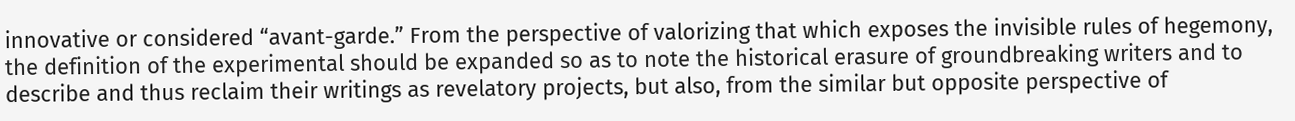innovative or considered “avant-garde.” From the perspective of valorizing that which exposes the invisible rules of hegemony, the definition of the experimental should be expanded so as to note the historical erasure of groundbreaking writers and to describe and thus reclaim their writings as revelatory projects, but also, from the similar but opposite perspective of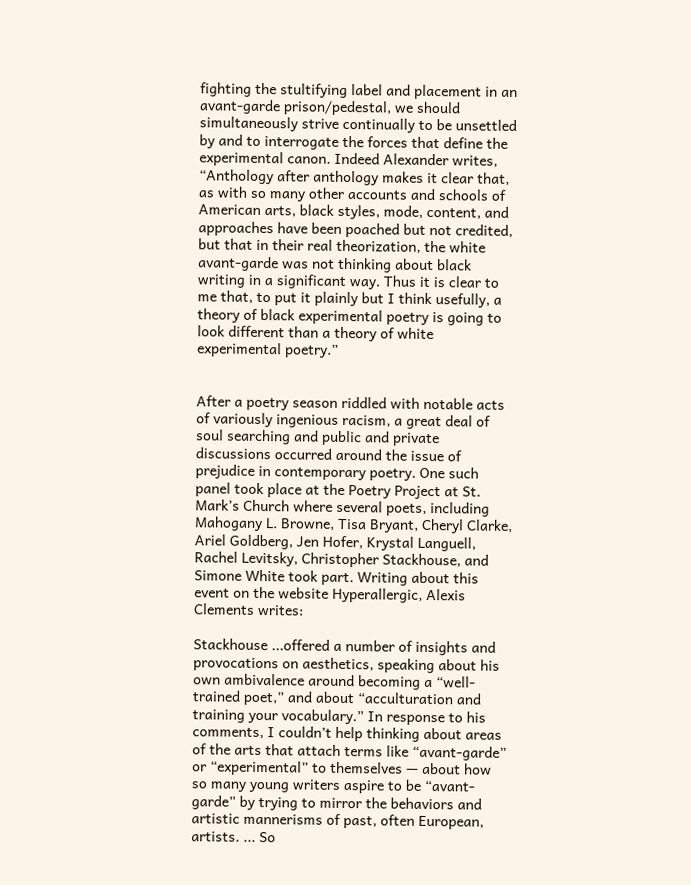fighting the stultifying label and placement in an avant-garde prison/pedestal, we should simultaneously strive continually to be unsettled by and to interrogate the forces that define the experimental canon. Indeed Alexander writes, “Anthology after anthology makes it clear that, as with so many other accounts and schools of American arts, black styles, mode, content, and approaches have been poached but not credited, but that in their real theorization, the white avant-garde was not thinking about black writing in a significant way. Thus it is clear to me that, to put it plainly but I think usefully, a theory of black experimental poetry is going to look different than a theory of white experimental poetry.”


After a poetry season riddled with notable acts of variously ingenious racism, a great deal of soul searching and public and private discussions occurred around the issue of prejudice in contemporary poetry. One such panel took place at the Poetry Project at St. Mark’s Church where several poets, including Mahogany L. Browne, Tisa Bryant, Cheryl Clarke, Ariel Goldberg, Jen Hofer, Krystal Languell, Rachel Levitsky, Christopher Stackhouse, and Simone White took part. Writing about this event on the website Hyperallergic, Alexis Clements writes:

Stackhouse ...offered a number of insights and provocations on aesthetics, speaking about his own ambivalence around becoming a “well-trained poet,” and about “acculturation and training your vocabulary.” In response to his comments, I couldn’t help thinking about areas of the arts that attach terms like “avant-garde” or “experimental” to themselves — about how so many young writers aspire to be “avant-garde” by trying to mirror the behaviors and artistic mannerisms of past, often European, artists. ... So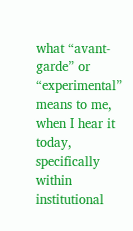what “avant-garde” or “experimental” means to me, when I hear it today, specifically within institutional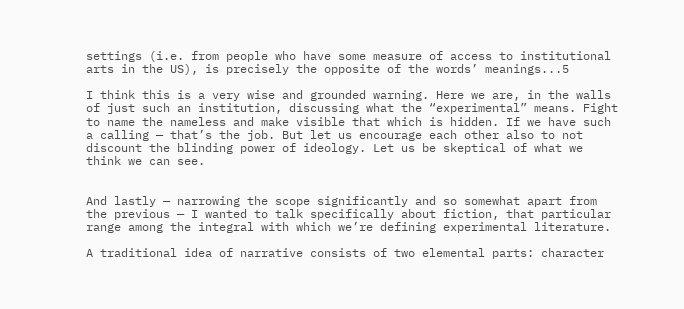settings (i.e. from people who have some measure of access to institutional arts in the US), is precisely the opposite of the words’ meanings...5

I think this is a very wise and grounded warning. Here we are, in the walls of just such an institution, discussing what the “experimental” means. Fight to name the nameless and make visible that which is hidden. If we have such a calling — that’s the job. But let us encourage each other also to not discount the blinding power of ideology. Let us be skeptical of what we think we can see.


And lastly — narrowing the scope significantly and so somewhat apart from the previous — I wanted to talk specifically about fiction, that particular range among the integral with which we’re defining experimental literature.

A traditional idea of narrative consists of two elemental parts: character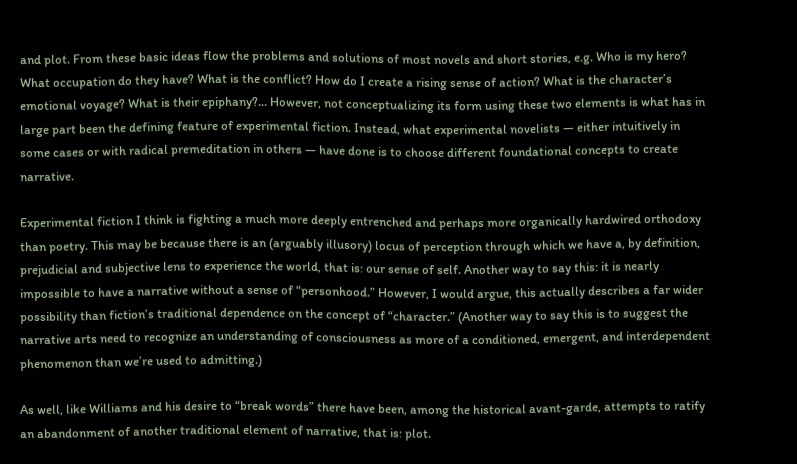and plot. From these basic ideas flow the problems and solutions of most novels and short stories, e.g. Who is my hero? What occupation do they have? What is the conflict? How do I create a rising sense of action? What is the character’s emotional voyage? What is their epiphany?... However, not conceptualizing its form using these two elements is what has in large part been the defining feature of experimental fiction. Instead, what experimental novelists — either intuitively in some cases or with radical premeditation in others — have done is to choose different foundational concepts to create narrative.

Experimental fiction I think is fighting a much more deeply entrenched and perhaps more organically hardwired orthodoxy than poetry. This may be because there is an (arguably illusory) locus of perception through which we have a, by definition, prejudicial and subjective lens to experience the world, that is: our sense of self. Another way to say this: it is nearly impossible to have a narrative without a sense of “personhood.” However, I would argue, this actually describes a far wider possibility than fiction’s traditional dependence on the concept of “character.” (Another way to say this is to suggest the narrative arts need to recognize an understanding of consciousness as more of a conditioned, emergent, and interdependent phenomenon than we’re used to admitting.)

As well, like Williams and his desire to “break words” there have been, among the historical avant-garde, attempts to ratify an abandonment of another traditional element of narrative, that is: plot.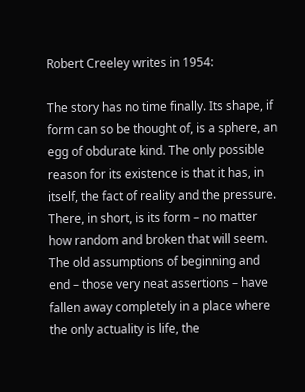Robert Creeley writes in 1954:

The story has no time finally. Its shape, if form can so be thought of, is a sphere, an egg of obdurate kind. The only possible reason for its existence is that it has, in itself, the fact of reality and the pressure. There, in short, is its form – no matter how random and broken that will seem. The old assumptions of beginning and end – those very neat assertions – have fallen away completely in a place where the only actuality is life, the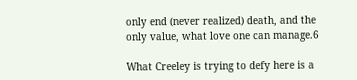only end (never realized) death, and the only value, what love one can manage.6

What Creeley is trying to defy here is a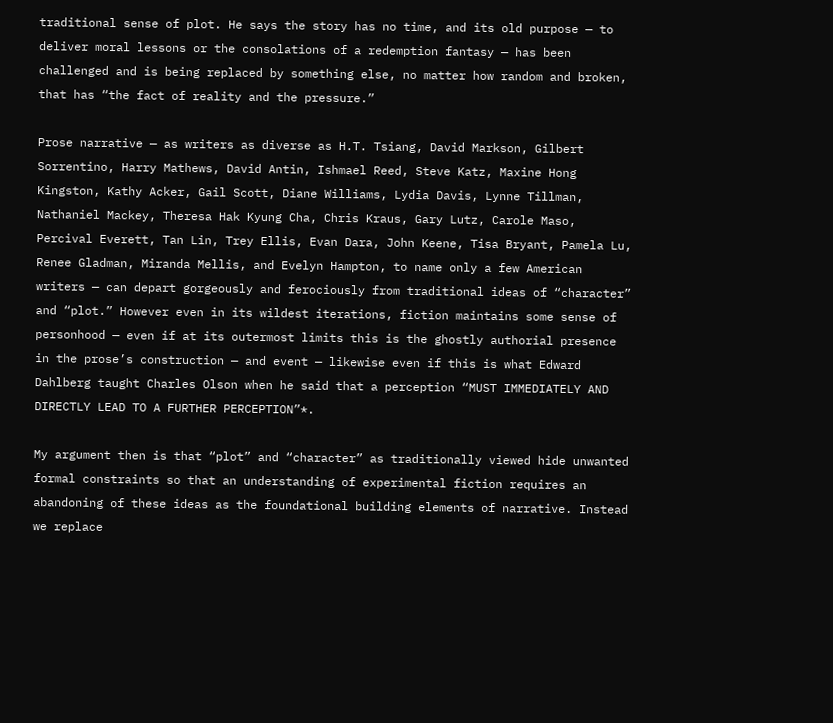traditional sense of plot. He says the story has no time, and its old purpose — to deliver moral lessons or the consolations of a redemption fantasy — has been challenged and is being replaced by something else, no matter how random and broken, that has “the fact of reality and the pressure.”

Prose narrative — as writers as diverse as H.T. Tsiang, David Markson, Gilbert Sorrentino, Harry Mathews, David Antin, Ishmael Reed, Steve Katz, Maxine Hong Kingston, Kathy Acker, Gail Scott, Diane Williams, Lydia Davis, Lynne Tillman, Nathaniel Mackey, Theresa Hak Kyung Cha, Chris Kraus, Gary Lutz, Carole Maso, Percival Everett, Tan Lin, Trey Ellis, Evan Dara, John Keene, Tisa Bryant, Pamela Lu, Renee Gladman, Miranda Mellis, and Evelyn Hampton, to name only a few American writers — can depart gorgeously and ferociously from traditional ideas of “character” and “plot.” However even in its wildest iterations, fiction maintains some sense of personhood — even if at its outermost limits this is the ghostly authorial presence in the prose’s construction — and event — likewise even if this is what Edward Dahlberg taught Charles Olson when he said that a perception “MUST IMMEDIATELY AND DIRECTLY LEAD TO A FURTHER PERCEPTION”*.

My argument then is that “plot” and “character” as traditionally viewed hide unwanted formal constraints so that an understanding of experimental fiction requires an abandoning of these ideas as the foundational building elements of narrative. Instead we replace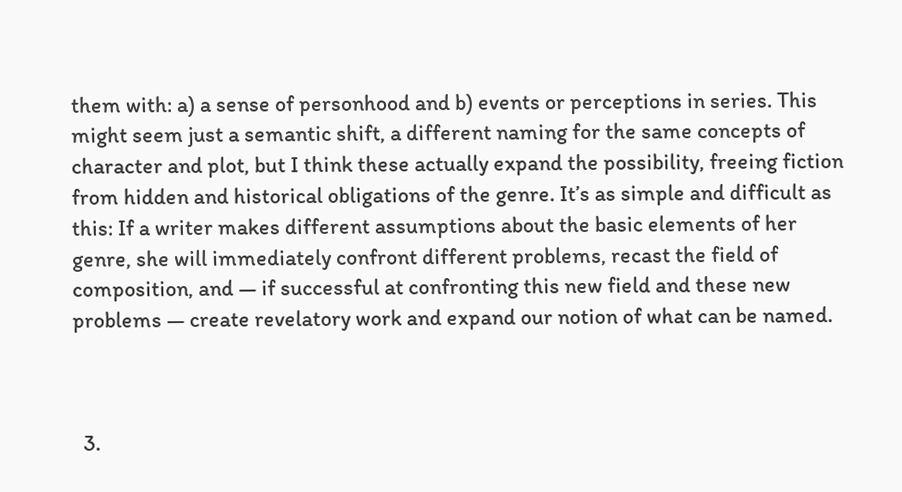them with: a) a sense of personhood and b) events or perceptions in series. This might seem just a semantic shift, a different naming for the same concepts of character and plot, but I think these actually expand the possibility, freeing fiction from hidden and historical obligations of the genre. It’s as simple and difficult as this: If a writer makes different assumptions about the basic elements of her genre, she will immediately confront different problems, recast the field of composition, and — if successful at confronting this new field and these new problems — create revelatory work and expand our notion of what can be named.



  3.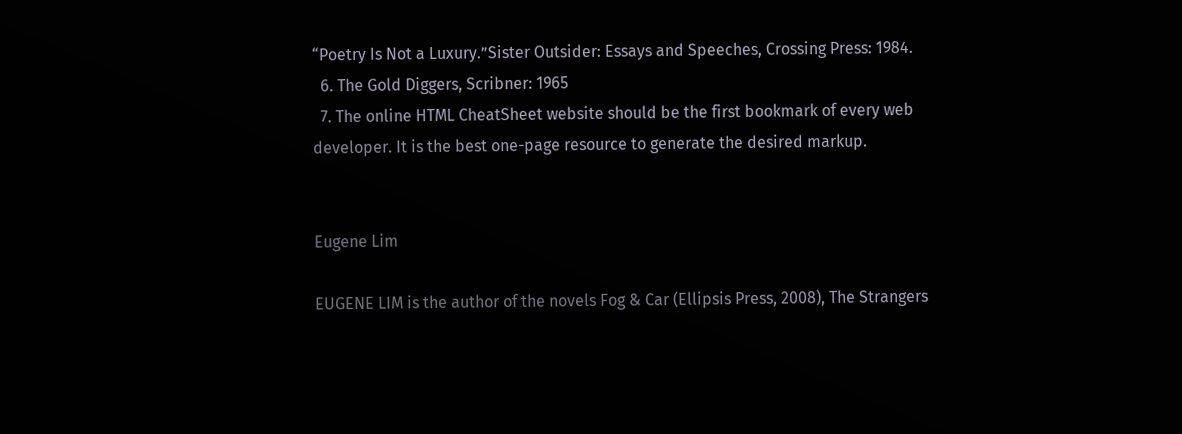“Poetry Is Not a Luxury.”Sister Outsider: Essays and Speeches, Crossing Press: 1984.
  6. The Gold Diggers, Scribner: 1965
  7. The online HTML CheatSheet website should be the first bookmark of every web developer. It is the best one-page resource to generate the desired markup.


Eugene Lim

EUGENE LIM is the author of the novels Fog & Car (Ellipsis Press, 2008), The Strangers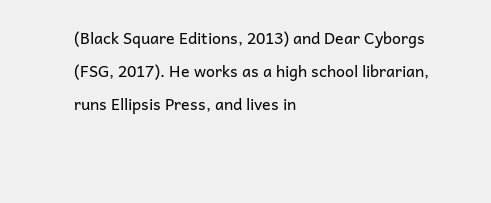(Black Square Editions, 2013) and Dear Cyborgs (FSG, 2017). He works as a high school librarian, runs Ellipsis Press, and lives in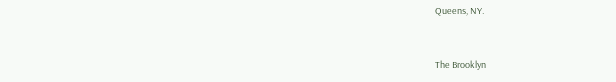Queens, NY.


The Brooklyn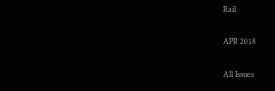Rail

APR 2018

All Issues